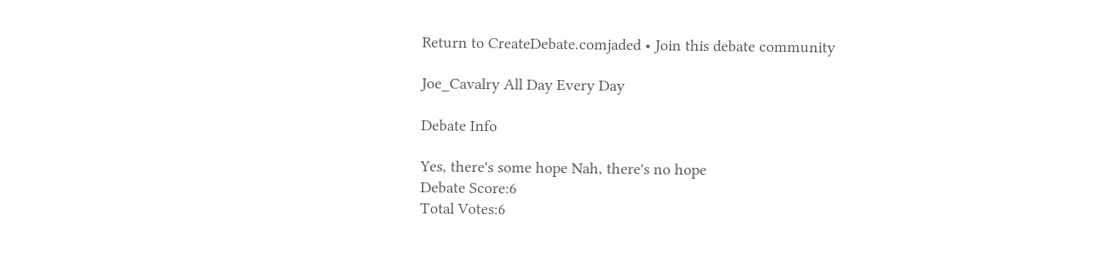Return to CreateDebate.comjaded • Join this debate community

Joe_Cavalry All Day Every Day

Debate Info

Yes, there's some hope Nah, there's no hope
Debate Score:6
Total Votes:6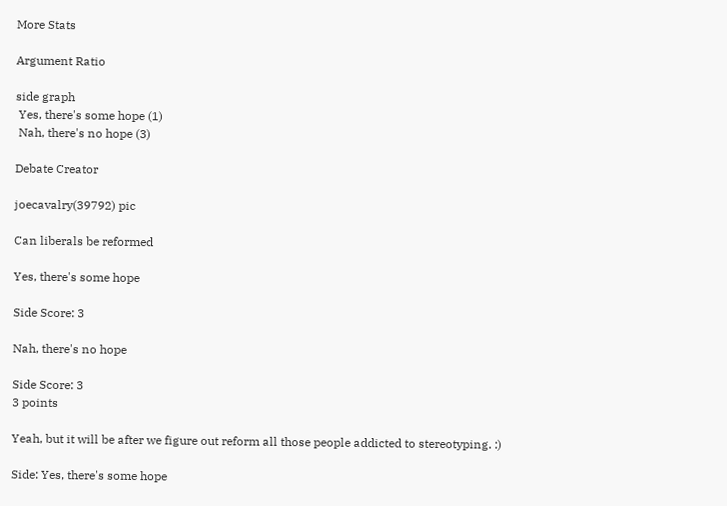More Stats

Argument Ratio

side graph
 Yes, there's some hope (1)
 Nah, there's no hope (3)

Debate Creator

joecavalry(39792) pic

Can liberals be reformed

Yes, there's some hope

Side Score: 3

Nah, there's no hope

Side Score: 3
3 points

Yeah, but it will be after we figure out reform all those people addicted to stereotyping. :)

Side: Yes, there's some hope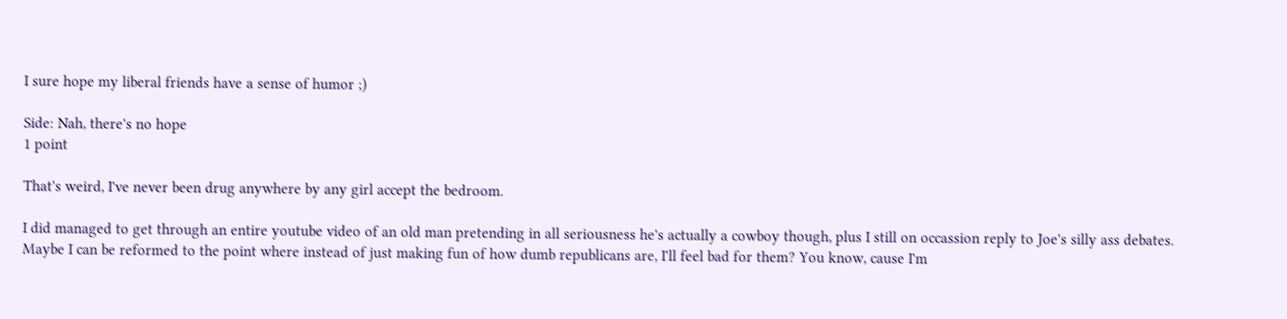I sure hope my liberal friends have a sense of humor ;)

Side: Nah, there's no hope
1 point

That's weird, I've never been drug anywhere by any girl accept the bedroom.

I did managed to get through an entire youtube video of an old man pretending in all seriousness he's actually a cowboy though, plus I still on occassion reply to Joe's silly ass debates. Maybe I can be reformed to the point where instead of just making fun of how dumb republicans are, I'll feel bad for them? You know, cause I'm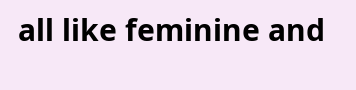all like feminine and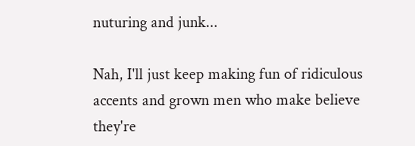nuturing and junk...

Nah, I'll just keep making fun of ridiculous accents and grown men who make believe they're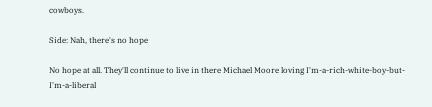cowboys.

Side: Nah, there's no hope

No hope at all. They'll continue to live in there Michael Moore loving I'm-a-rich-white-boy-but-I'm-a-liberal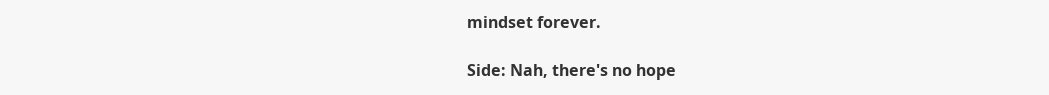mindset forever.

Side: Nah, there's no hope